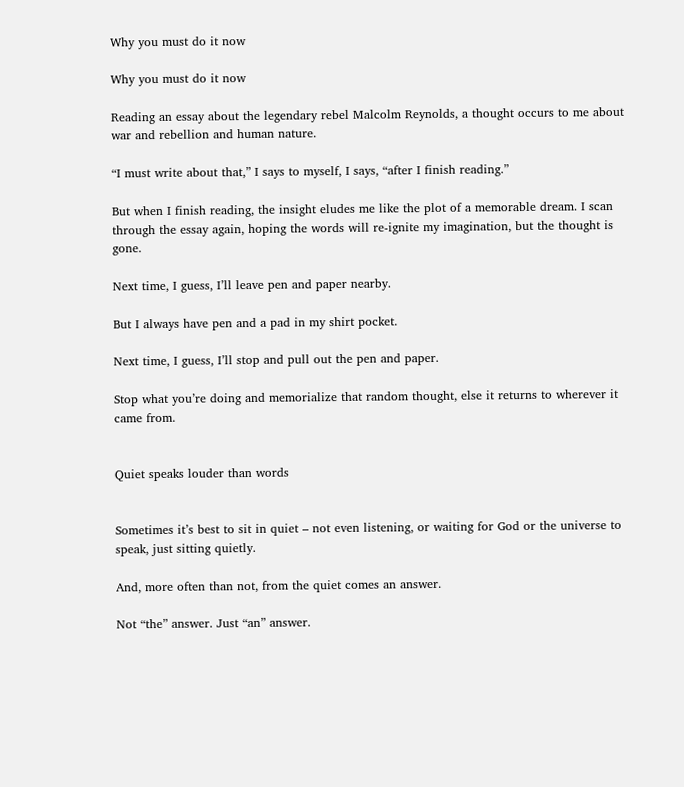Why you must do it now

Why you must do it now

Reading an essay about the legendary rebel Malcolm Reynolds, a thought occurs to me about war and rebellion and human nature.

“I must write about that,” I says to myself, I says, “after I finish reading.”

But when I finish reading, the insight eludes me like the plot of a memorable dream. I scan through the essay again, hoping the words will re-ignite my imagination, but the thought is gone.

Next time, I guess, I’ll leave pen and paper nearby.

But I always have pen and a pad in my shirt pocket.

Next time, I guess, I’ll stop and pull out the pen and paper.

Stop what you’re doing and memorialize that random thought, else it returns to wherever it came from.


Quiet speaks louder than words


Sometimes it’s best to sit in quiet – not even listening, or waiting for God or the universe to speak, just sitting quietly.

And, more often than not, from the quiet comes an answer.

Not “the” answer. Just “an” answer.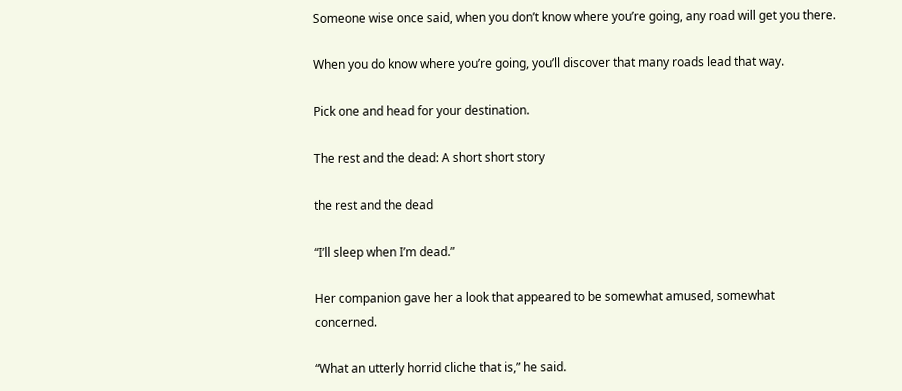Someone wise once said, when you don’t know where you’re going, any road will get you there.

When you do know where you’re going, you’ll discover that many roads lead that way.

Pick one and head for your destination.

The rest and the dead: A short short story

the rest and the dead

“I’ll sleep when I’m dead.”

Her companion gave her a look that appeared to be somewhat amused, somewhat concerned.

“What an utterly horrid cliche that is,” he said.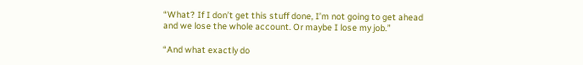“What? If I don’t get this stuff done, I’m not going to get ahead and we lose the whole account. Or maybe I lose my job.”

“And what exactly do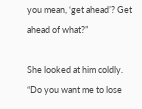you mean, ‘get ahead’? Get ahead of what?”

She looked at him coldly. “Do you want me to lose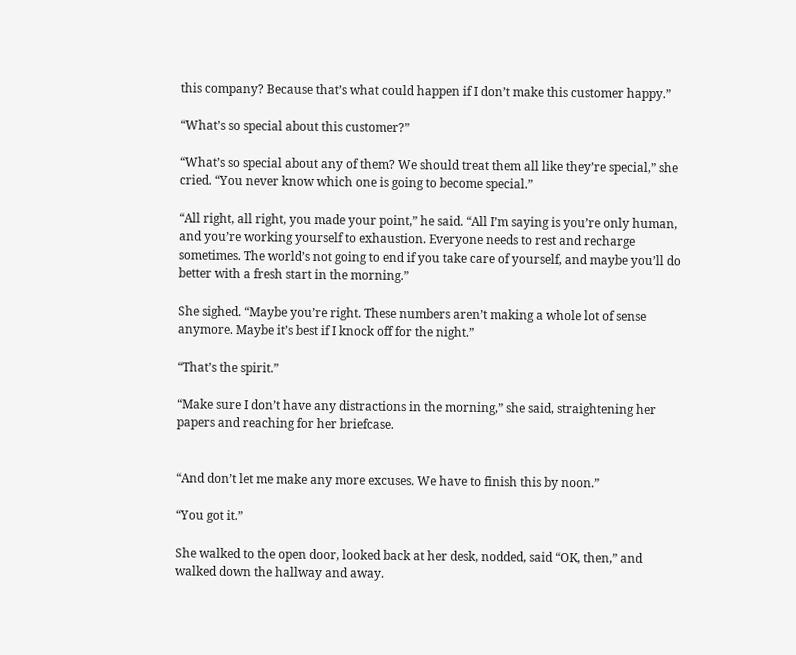this company? Because that’s what could happen if I don’t make this customer happy.”

“What’s so special about this customer?”

“What’s so special about any of them? We should treat them all like they’re special,” she cried. “You never know which one is going to become special.”

“All right, all right, you made your point,” he said. “All I’m saying is you’re only human, and you’re working yourself to exhaustion. Everyone needs to rest and recharge sometimes. The world’s not going to end if you take care of yourself, and maybe you’ll do better with a fresh start in the morning.”

She sighed. “Maybe you’re right. These numbers aren’t making a whole lot of sense anymore. Maybe it’s best if I knock off for the night.”

“That’s the spirit.”

“Make sure I don’t have any distractions in the morning,” she said, straightening her papers and reaching for her briefcase.


“And don’t let me make any more excuses. We have to finish this by noon.”

“You got it.”

She walked to the open door, looked back at her desk, nodded, said “OK, then,” and walked down the hallway and away.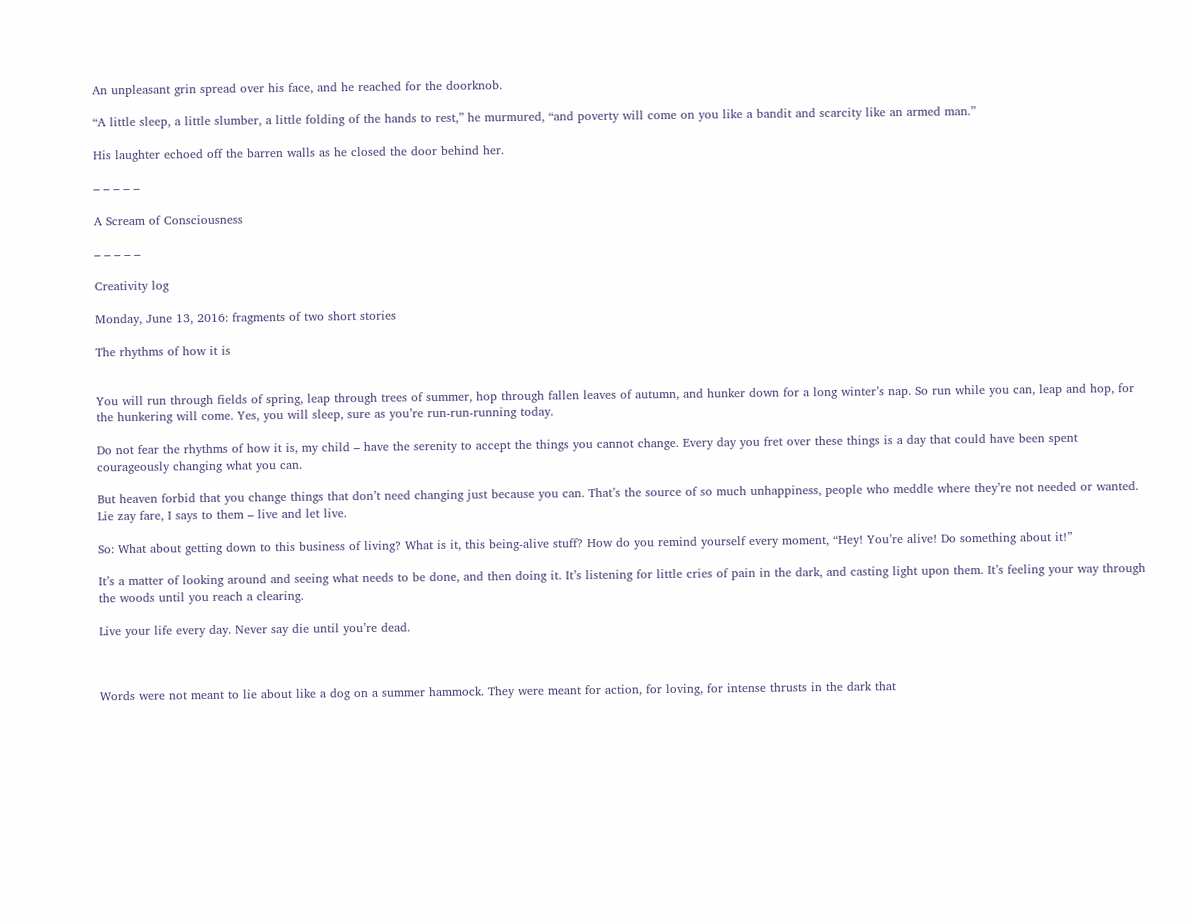An unpleasant grin spread over his face, and he reached for the doorknob.

“A little sleep, a little slumber, a little folding of the hands to rest,” he murmured, “and poverty will come on you like a bandit and scarcity like an armed man.”

His laughter echoed off the barren walls as he closed the door behind her.

– – – – –

A Scream of Consciousness

– – – – –

Creativity log

Monday, June 13, 2016: fragments of two short stories

The rhythms of how it is


You will run through fields of spring, leap through trees of summer, hop through fallen leaves of autumn, and hunker down for a long winter’s nap. So run while you can, leap and hop, for the hunkering will come. Yes, you will sleep, sure as you’re run-run-running today.

Do not fear the rhythms of how it is, my child – have the serenity to accept the things you cannot change. Every day you fret over these things is a day that could have been spent courageously changing what you can.

But heaven forbid that you change things that don’t need changing just because you can. That’s the source of so much unhappiness, people who meddle where they’re not needed or wanted. Lie zay fare, I says to them – live and let live.

So: What about getting down to this business of living? What is it, this being-alive stuff? How do you remind yourself every moment, “Hey! You’re alive! Do something about it!”

It’s a matter of looking around and seeing what needs to be done, and then doing it. It’s listening for little cries of pain in the dark, and casting light upon them. It’s feeling your way through the woods until you reach a clearing.

Live your life every day. Never say die until you’re dead.



Words were not meant to lie about like a dog on a summer hammock. They were meant for action, for loving, for intense thrusts in the dark that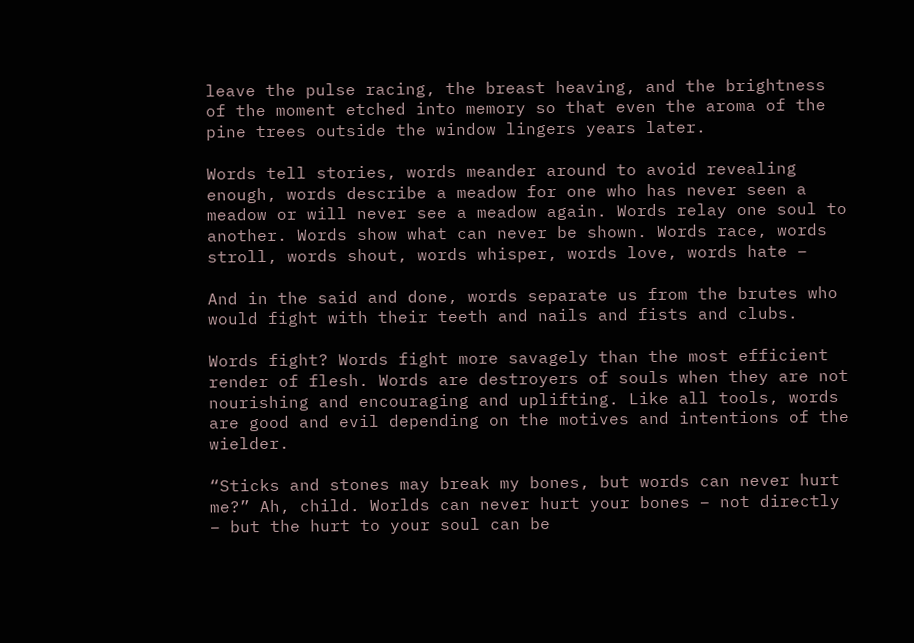leave the pulse racing, the breast heaving, and the brightness of the moment etched into memory so that even the aroma of the pine trees outside the window lingers years later.

Words tell stories, words meander around to avoid revealing enough, words describe a meadow for one who has never seen a meadow or will never see a meadow again. Words relay one soul to another. Words show what can never be shown. Words race, words stroll, words shout, words whisper, words love, words hate –

And in the said and done, words separate us from the brutes who would fight with their teeth and nails and fists and clubs.

Words fight? Words fight more savagely than the most efficient render of flesh. Words are destroyers of souls when they are not nourishing and encouraging and uplifting. Like all tools, words are good and evil depending on the motives and intentions of the wielder.

“Sticks and stones may break my bones, but words can never hurt me?” Ah, child. Worlds can never hurt your bones – not directly – but the hurt to your soul can be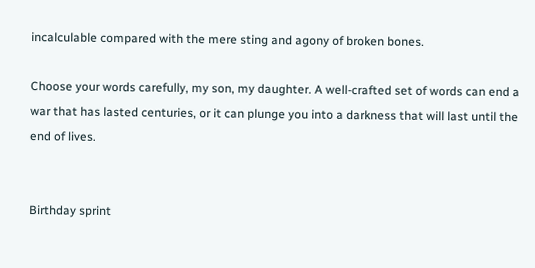incalculable compared with the mere sting and agony of broken bones.

Choose your words carefully, my son, my daughter. A well-crafted set of words can end a war that has lasted centuries, or it can plunge you into a darkness that will last until the end of lives.


Birthday sprint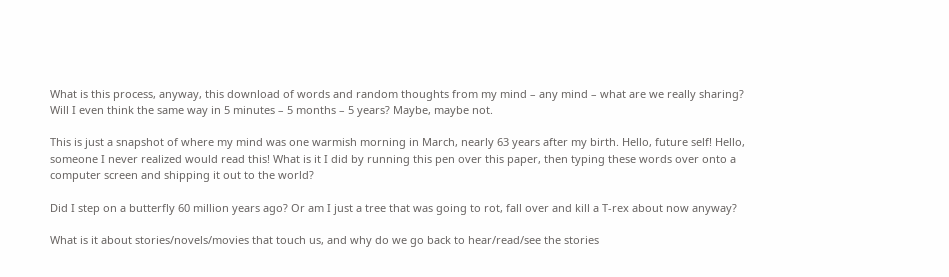What is this process, anyway, this download of words and random thoughts from my mind – any mind – what are we really sharing? Will I even think the same way in 5 minutes – 5 months – 5 years? Maybe, maybe not.

This is just a snapshot of where my mind was one warmish morning in March, nearly 63 years after my birth. Hello, future self! Hello, someone I never realized would read this! What is it I did by running this pen over this paper, then typing these words over onto a computer screen and shipping it out to the world?

Did I step on a butterfly 60 million years ago? Or am I just a tree that was going to rot, fall over and kill a T-rex about now anyway?

What is it about stories/novels/movies that touch us, and why do we go back to hear/read/see the stories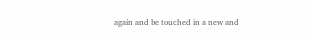again and be touched in a new and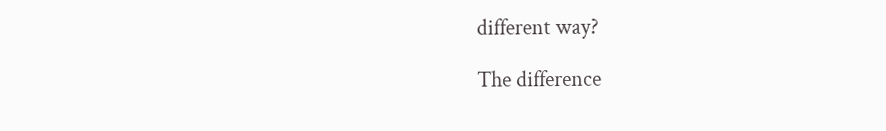different way?

The difference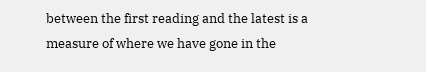between the first reading and the latest is a measure of where we have gone in the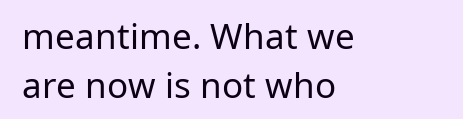meantime. What we are now is not who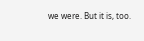we were. But it is, too.